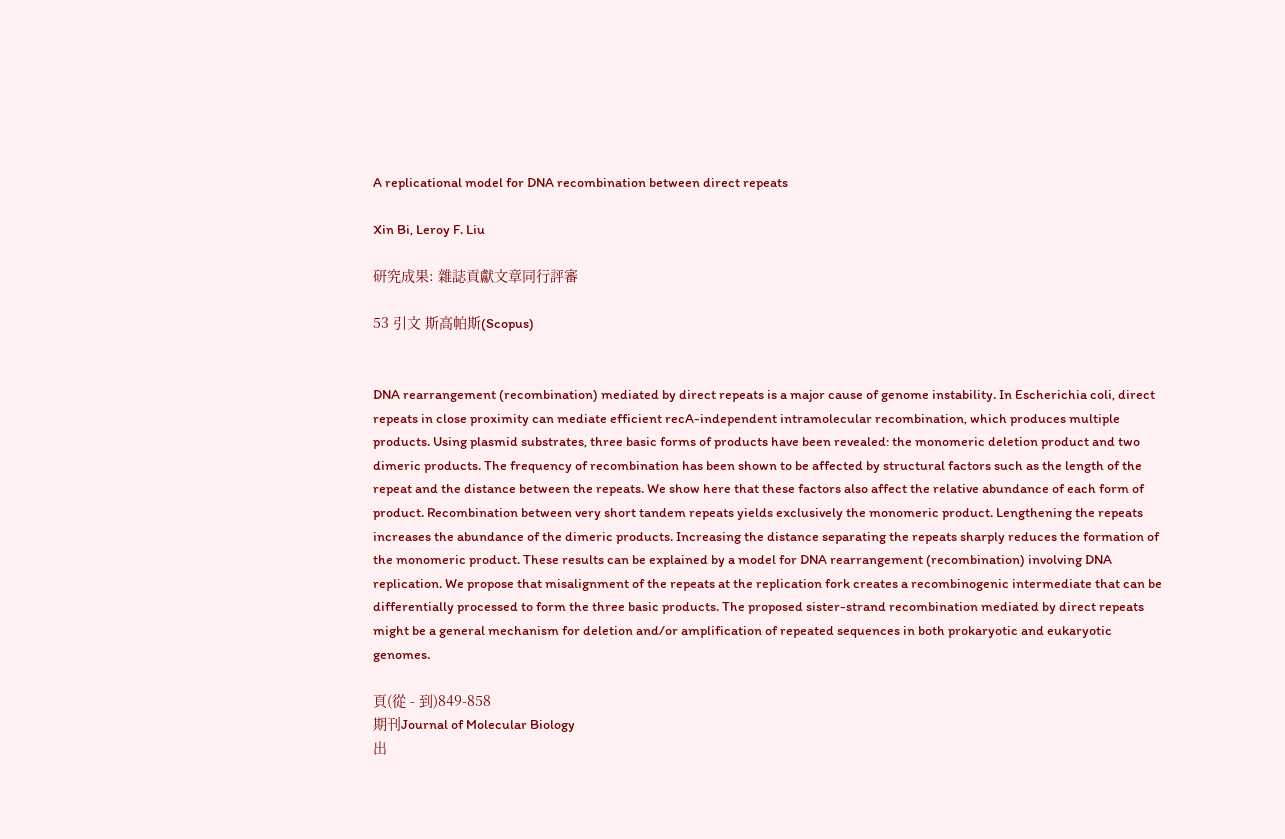A replicational model for DNA recombination between direct repeats

Xin Bi, Leroy F. Liu

研究成果: 雜誌貢獻文章同行評審

53 引文 斯高帕斯(Scopus)


DNA rearrangement (recombination) mediated by direct repeats is a major cause of genome instability. In Escherichia coli, direct repeats in close proximity can mediate efficient recA-independent intramolecular recombination, which produces multiple products. Using plasmid substrates, three basic forms of products have been revealed: the monomeric deletion product and two dimeric products. The frequency of recombination has been shown to be affected by structural factors such as the length of the repeat and the distance between the repeats. We show here that these factors also affect the relative abundance of each form of product. Recombination between very short tandem repeats yields exclusively the monomeric product. Lengthening the repeats increases the abundance of the dimeric products. Increasing the distance separating the repeats sharply reduces the formation of the monomeric product. These results can be explained by a model for DNA rearrangement (recombination) involving DNA replication. We propose that misalignment of the repeats at the replication fork creates a recombinogenic intermediate that can be differentially processed to form the three basic products. The proposed sister-strand recombination mediated by direct repeats might be a general mechanism for deletion and/or amplification of repeated sequences in both prokaryotic and eukaryotic genomes.

頁(從 - 到)849-858
期刊Journal of Molecular Biology
出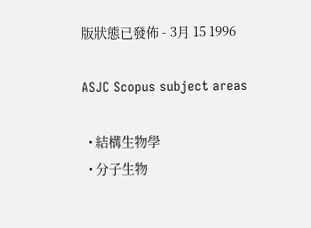版狀態已發佈 - 3月 15 1996

ASJC Scopus subject areas

  • 結構生物學
  • 分子生物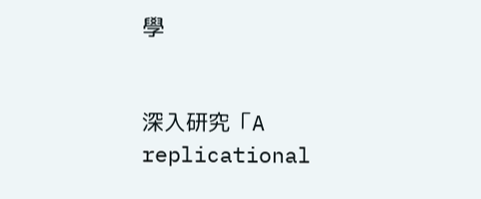學


深入研究「A replicational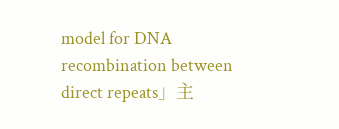model for DNA recombination between direct repeats」主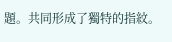題。共同形成了獨特的指紋。